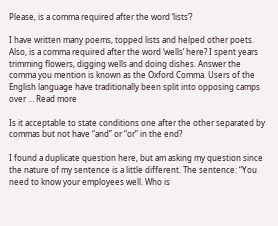Please, is a comma required after the word ‘lists’?

I have written many poems, topped lists and helped other poets. Also, is a comma required after the word ‘wells’ here? I spent years trimming flowers, digging wells and doing dishes. Answer the comma you mention is known as the Oxford Comma. Users of the English language have traditionally been split into opposing camps over … Read more

Is it acceptable to state conditions one after the other separated by commas but not have “and” or “or” in the end?

I found a duplicate question here, but am asking my question since the nature of my sentence is a little different. The sentence: “You need to know your employees well. Who is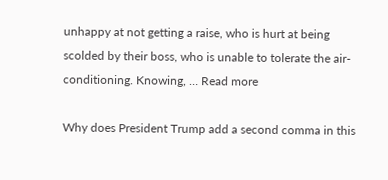unhappy at not getting a raise, who is hurt at being scolded by their boss, who is unable to tolerate the air-conditioning. Knowing, … Read more

Why does President Trump add a second comma in this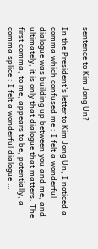sentence to Kim Jong Un?

In the President’s letter to Kim Jong Un, I noticed a comma which confused me : I felt a wonderful dialogue was building up between you and me, and ultimately, it is only that dialogue that matters. The first comma, to me, appears to be, potentially, a comma splice : I felt a wonderful dialogue …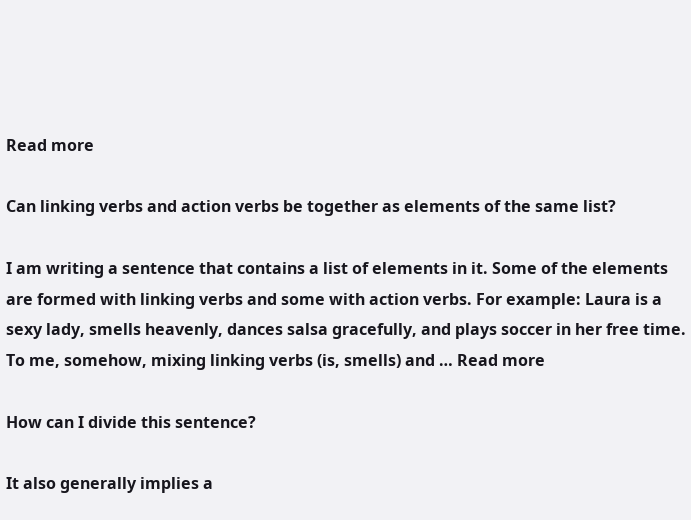Read more

Can linking verbs and action verbs be together as elements of the same list?

I am writing a sentence that contains a list of elements in it. Some of the elements are formed with linking verbs and some with action verbs. For example: Laura is a sexy lady, smells heavenly, dances salsa gracefully, and plays soccer in her free time. To me, somehow, mixing linking verbs (is, smells) and … Read more

How can I divide this sentence?

It also generally implies a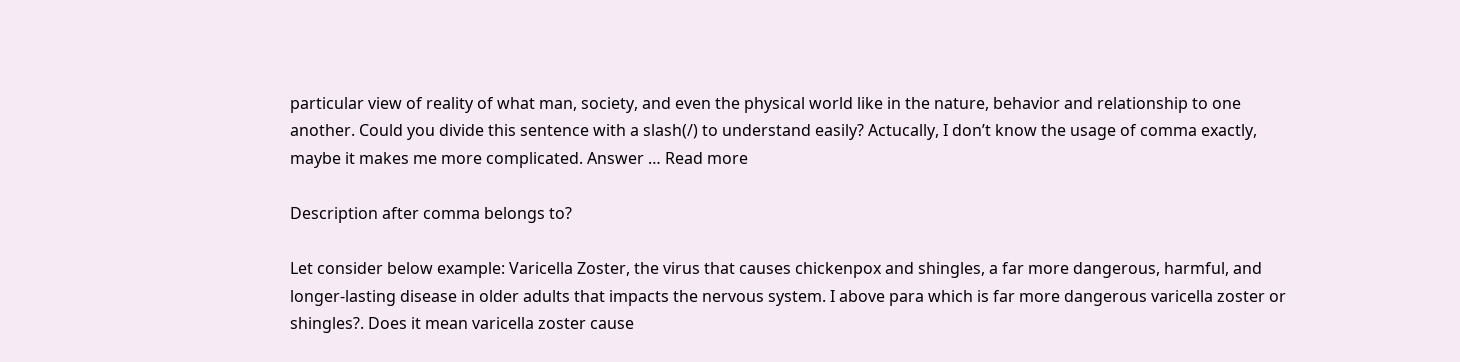particular view of reality of what man, society, and even the physical world like in the nature, behavior and relationship to one another. Could you divide this sentence with a slash(/) to understand easily? Actucally, I don’t know the usage of comma exactly, maybe it makes me more complicated. Answer … Read more

Description after comma belongs to?

Let consider below example: Varicella Zoster, the virus that causes chickenpox and shingles, a far more dangerous, harmful, and longer-lasting disease in older adults that impacts the nervous system. I above para which is far more dangerous varicella zoster or shingles?. Does it mean varicella zoster cause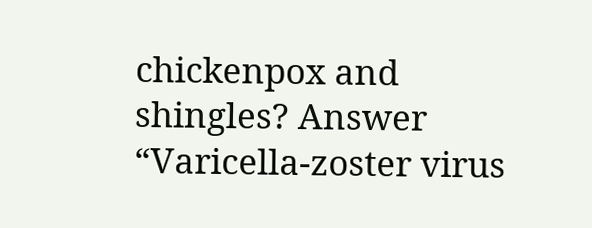chickenpox and shingles? Answer “Varicella-zoster virus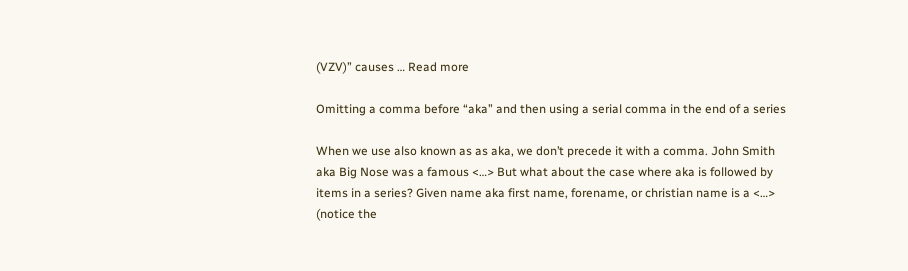(VZV)” causes … Read more

Omitting a comma before “aka” and then using a serial comma in the end of a series

When we use also known as as aka, we don’t precede it with a comma. John Smith aka Big Nose was a famous <…> But what about the case where aka is followed by items in a series? Given name aka first name, forename, or christian name is a <…> (notice the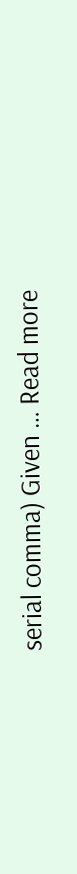serial comma) Given … Read more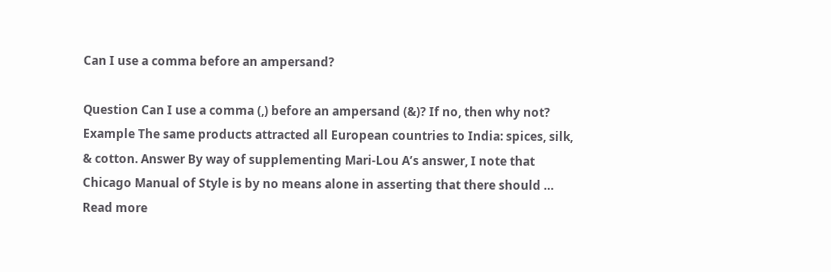Can I use a comma before an ampersand?

Question Can I use a comma (,) before an ampersand (&)? If no, then why not? Example The same products attracted all European countries to India: spices, silk, & cotton. Answer By way of supplementing Mari-Lou A’s answer, I note that Chicago Manual of Style is by no means alone in asserting that there should … Read more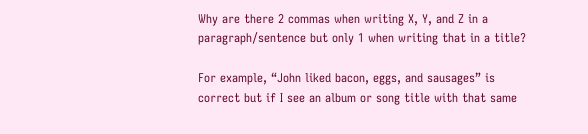Why are there 2 commas when writing X, Y, and Z in a paragraph/sentence but only 1 when writing that in a title?

For example, “John liked bacon, eggs, and sausages” is correct but if I see an album or song title with that same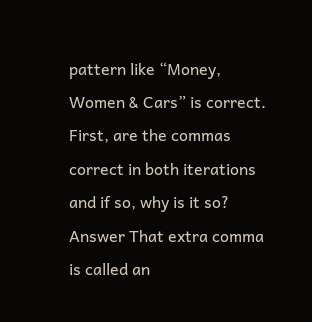pattern like “Money, Women & Cars” is correct. First, are the commas correct in both iterations and if so, why is it so? Answer That extra comma is called an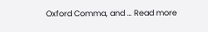Oxford Comma, and … Read more